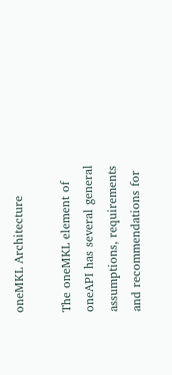oneMKL Architecture

The oneMKL element of oneAPI has several general assumptions, requirements and recommendations for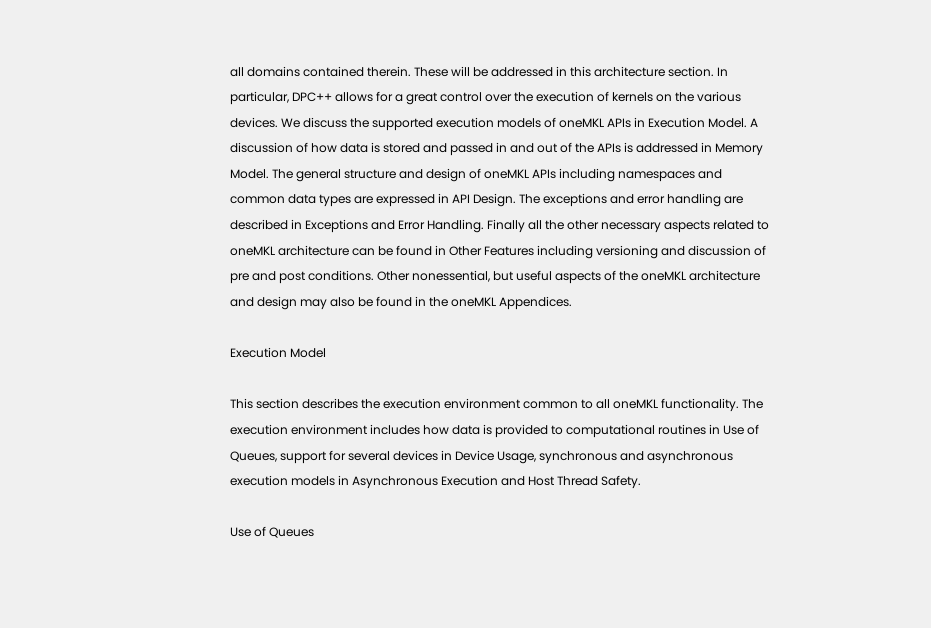all domains contained therein. These will be addressed in this architecture section. In particular, DPC++ allows for a great control over the execution of kernels on the various devices. We discuss the supported execution models of oneMKL APIs in Execution Model. A discussion of how data is stored and passed in and out of the APIs is addressed in Memory Model. The general structure and design of oneMKL APIs including namespaces and common data types are expressed in API Design. The exceptions and error handling are described in Exceptions and Error Handling. Finally all the other necessary aspects related to oneMKL architecture can be found in Other Features including versioning and discussion of pre and post conditions. Other nonessential, but useful aspects of the oneMKL architecture and design may also be found in the oneMKL Appendices.

Execution Model

This section describes the execution environment common to all oneMKL functionality. The execution environment includes how data is provided to computational routines in Use of Queues, support for several devices in Device Usage, synchronous and asynchronous execution models in Asynchronous Execution and Host Thread Safety.

Use of Queues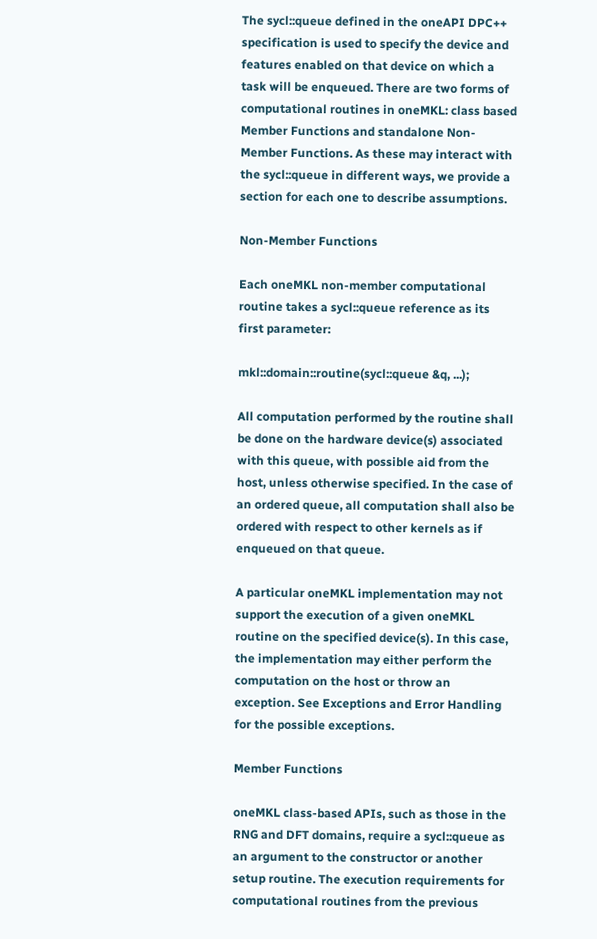The sycl::queue defined in the oneAPI DPC++ specification is used to specify the device and features enabled on that device on which a task will be enqueued. There are two forms of computational routines in oneMKL: class based Member Functions and standalone Non-Member Functions. As these may interact with the sycl::queue in different ways, we provide a section for each one to describe assumptions.

Non-Member Functions

Each oneMKL non-member computational routine takes a sycl::queue reference as its first parameter:

mkl::domain::routine(sycl::queue &q, ...);

All computation performed by the routine shall be done on the hardware device(s) associated with this queue, with possible aid from the host, unless otherwise specified. In the case of an ordered queue, all computation shall also be ordered with respect to other kernels as if enqueued on that queue.

A particular oneMKL implementation may not support the execution of a given oneMKL routine on the specified device(s). In this case, the implementation may either perform the computation on the host or throw an exception. See Exceptions and Error Handling for the possible exceptions.

Member Functions

oneMKL class-based APIs, such as those in the RNG and DFT domains, require a sycl::queue as an argument to the constructor or another setup routine. The execution requirements for computational routines from the previous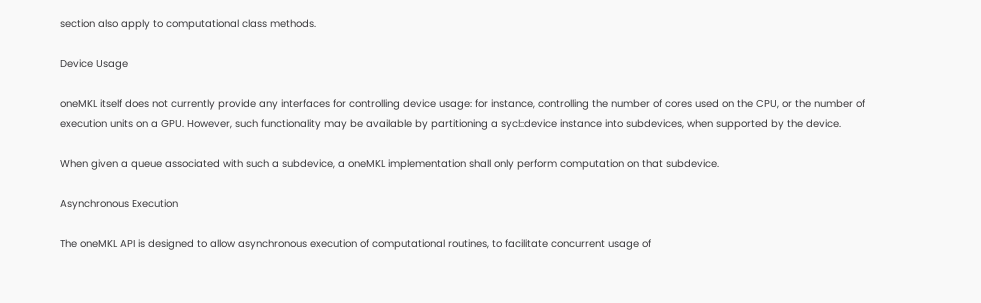section also apply to computational class methods.

Device Usage

oneMKL itself does not currently provide any interfaces for controlling device usage: for instance, controlling the number of cores used on the CPU, or the number of execution units on a GPU. However, such functionality may be available by partitioning a sycl::device instance into subdevices, when supported by the device.

When given a queue associated with such a subdevice, a oneMKL implementation shall only perform computation on that subdevice.

Asynchronous Execution

The oneMKL API is designed to allow asynchronous execution of computational routines, to facilitate concurrent usage of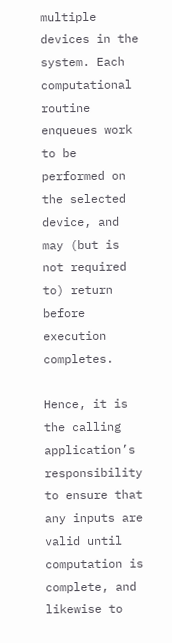multiple devices in the system. Each computational routine enqueues work to be performed on the selected device, and may (but is not required to) return before execution completes.

Hence, it is the calling application’s responsibility to ensure that any inputs are valid until computation is complete, and likewise to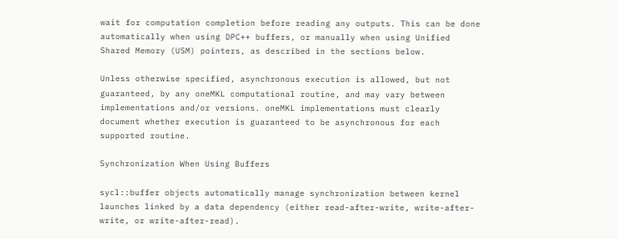wait for computation completion before reading any outputs. This can be done automatically when using DPC++ buffers, or manually when using Unified Shared Memory (USM) pointers, as described in the sections below.

Unless otherwise specified, asynchronous execution is allowed, but not guaranteed, by any oneMKL computational routine, and may vary between implementations and/or versions. oneMKL implementations must clearly document whether execution is guaranteed to be asynchronous for each supported routine.

Synchronization When Using Buffers

sycl::buffer objects automatically manage synchronization between kernel launches linked by a data dependency (either read-after-write, write-after-write, or write-after-read).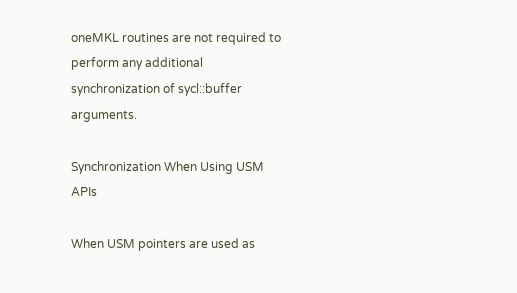oneMKL routines are not required to perform any additional synchronization of sycl::buffer arguments.

Synchronization When Using USM APIs

When USM pointers are used as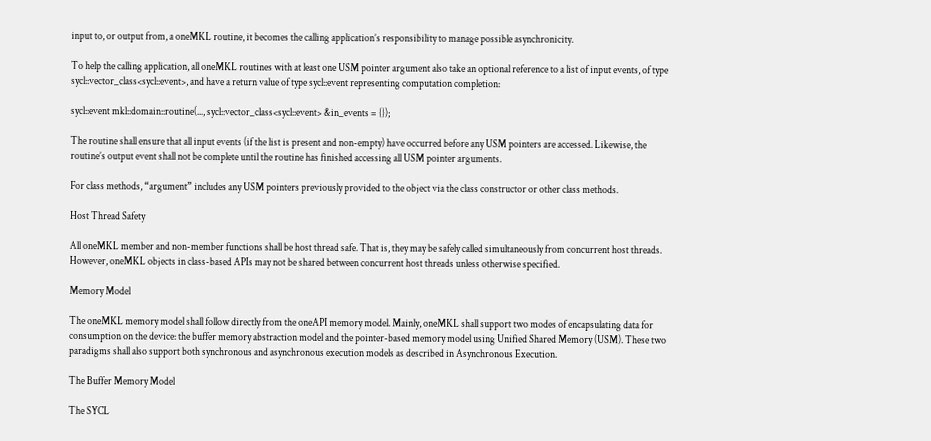input to, or output from, a oneMKL routine, it becomes the calling application’s responsibility to manage possible asynchronicity.

To help the calling application, all oneMKL routines with at least one USM pointer argument also take an optional reference to a list of input events, of type sycl::vector_class<sycl::event>, and have a return value of type sycl::event representing computation completion:

sycl::event mkl::domain::routine(..., sycl::vector_class<sycl::event> &in_events = {});

The routine shall ensure that all input events (if the list is present and non-empty) have occurred before any USM pointers are accessed. Likewise, the routine’s output event shall not be complete until the routine has finished accessing all USM pointer arguments.

For class methods, “argument” includes any USM pointers previously provided to the object via the class constructor or other class methods.

Host Thread Safety

All oneMKL member and non-member functions shall be host thread safe. That is, they may be safely called simultaneously from concurrent host threads. However, oneMKL objects in class-based APIs may not be shared between concurrent host threads unless otherwise specified.

Memory Model

The oneMKL memory model shall follow directly from the oneAPI memory model. Mainly, oneMKL shall support two modes of encapsulating data for consumption on the device: the buffer memory abstraction model and the pointer-based memory model using Unified Shared Memory (USM). These two paradigms shall also support both synchronous and asynchronous execution models as described in Asynchronous Execution.

The Buffer Memory Model

The SYCL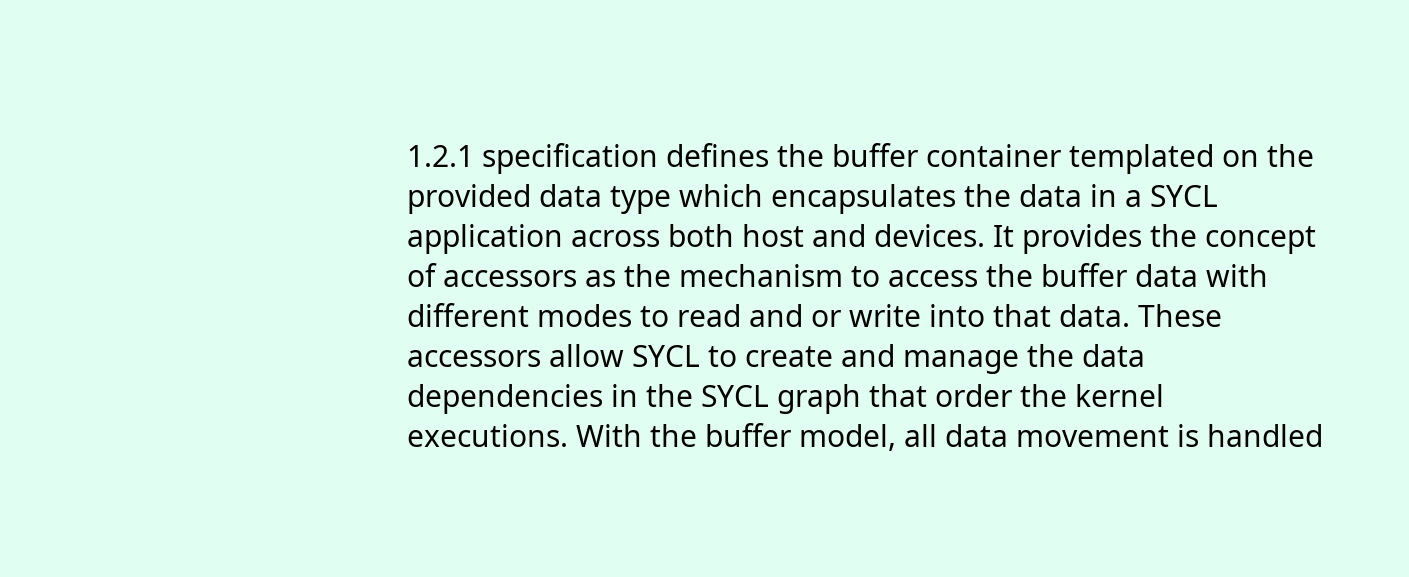1.2.1 specification defines the buffer container templated on the provided data type which encapsulates the data in a SYCL application across both host and devices. It provides the concept of accessors as the mechanism to access the buffer data with different modes to read and or write into that data. These accessors allow SYCL to create and manage the data dependencies in the SYCL graph that order the kernel executions. With the buffer model, all data movement is handled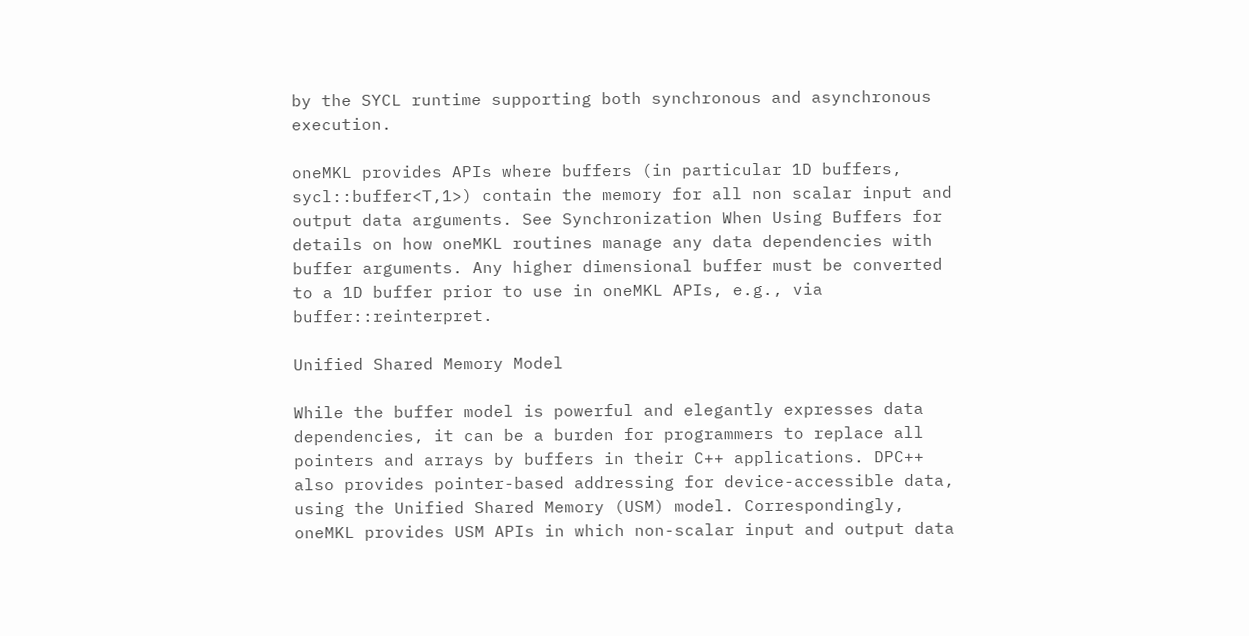by the SYCL runtime supporting both synchronous and asynchronous execution.

oneMKL provides APIs where buffers (in particular 1D buffers, sycl::buffer<T,1>) contain the memory for all non scalar input and output data arguments. See Synchronization When Using Buffers for details on how oneMKL routines manage any data dependencies with buffer arguments. Any higher dimensional buffer must be converted to a 1D buffer prior to use in oneMKL APIs, e.g., via buffer::reinterpret.

Unified Shared Memory Model

While the buffer model is powerful and elegantly expresses data dependencies, it can be a burden for programmers to replace all pointers and arrays by buffers in their C++ applications. DPC++ also provides pointer-based addressing for device-accessible data, using the Unified Shared Memory (USM) model. Correspondingly, oneMKL provides USM APIs in which non-scalar input and output data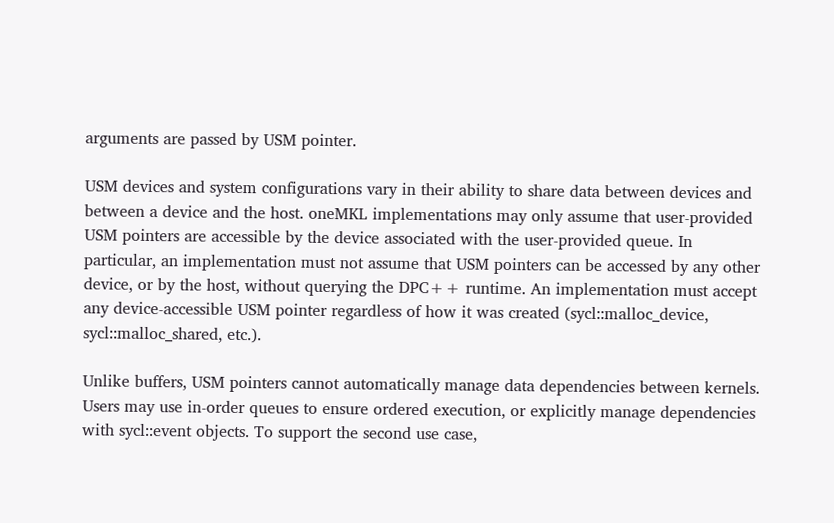arguments are passed by USM pointer.

USM devices and system configurations vary in their ability to share data between devices and between a device and the host. oneMKL implementations may only assume that user-provided USM pointers are accessible by the device associated with the user-provided queue. In particular, an implementation must not assume that USM pointers can be accessed by any other device, or by the host, without querying the DPC++ runtime. An implementation must accept any device-accessible USM pointer regardless of how it was created (sycl::malloc_device, sycl::malloc_shared, etc.).

Unlike buffers, USM pointers cannot automatically manage data dependencies between kernels. Users may use in-order queues to ensure ordered execution, or explicitly manage dependencies with sycl::event objects. To support the second use case,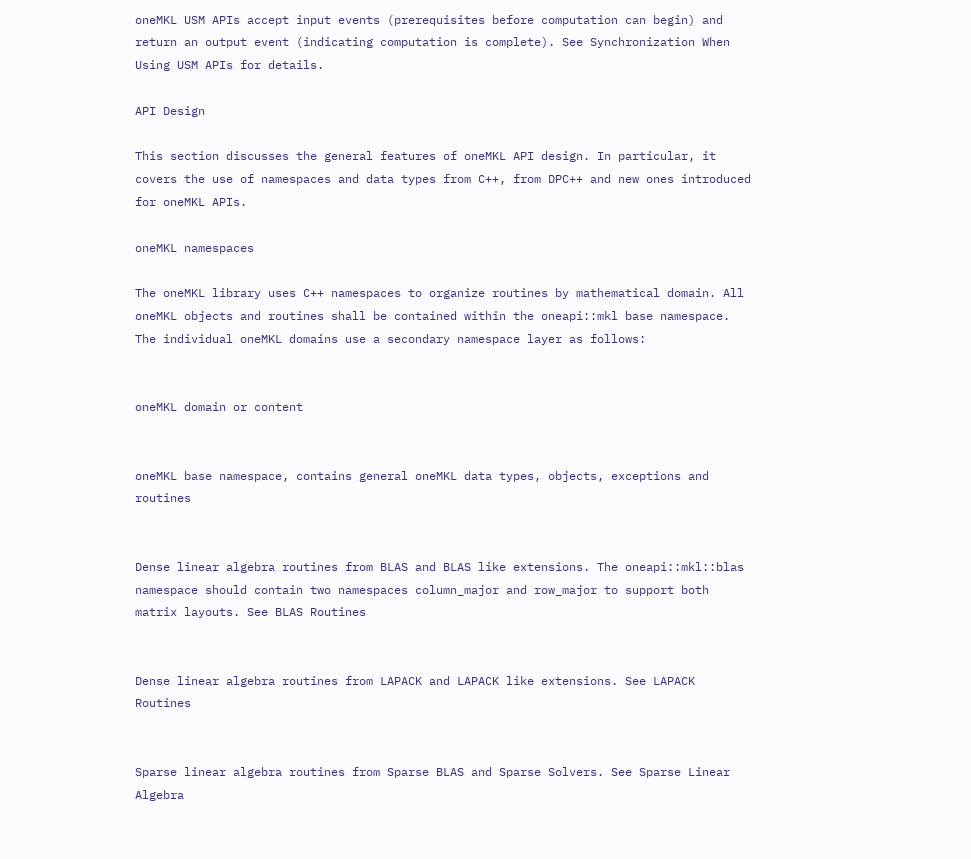oneMKL USM APIs accept input events (prerequisites before computation can begin) and return an output event (indicating computation is complete). See Synchronization When Using USM APIs for details.

API Design

This section discusses the general features of oneMKL API design. In particular, it covers the use of namespaces and data types from C++, from DPC++ and new ones introduced for oneMKL APIs.

oneMKL namespaces

The oneMKL library uses C++ namespaces to organize routines by mathematical domain. All oneMKL objects and routines shall be contained within the oneapi::mkl base namespace. The individual oneMKL domains use a secondary namespace layer as follows:


oneMKL domain or content


oneMKL base namespace, contains general oneMKL data types, objects, exceptions and routines


Dense linear algebra routines from BLAS and BLAS like extensions. The oneapi::mkl::blas namespace should contain two namespaces column_major and row_major to support both matrix layouts. See BLAS Routines


Dense linear algebra routines from LAPACK and LAPACK like extensions. See LAPACK Routines


Sparse linear algebra routines from Sparse BLAS and Sparse Solvers. See Sparse Linear Algebra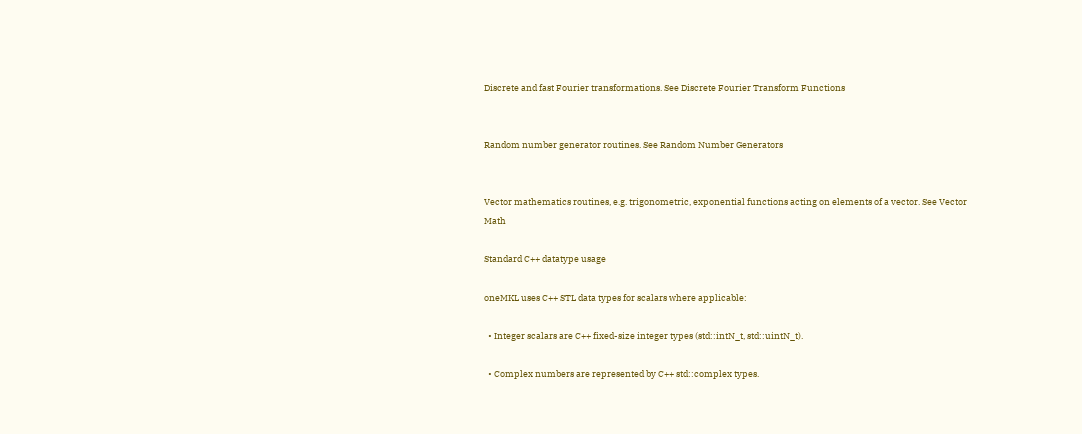Discrete and fast Fourier transformations. See Discrete Fourier Transform Functions


Random number generator routines. See Random Number Generators


Vector mathematics routines, e.g. trigonometric, exponential functions acting on elements of a vector. See Vector Math

Standard C++ datatype usage

oneMKL uses C++ STL data types for scalars where applicable:

  • Integer scalars are C++ fixed-size integer types (std::intN_t, std::uintN_t).

  • Complex numbers are represented by C++ std::complex types.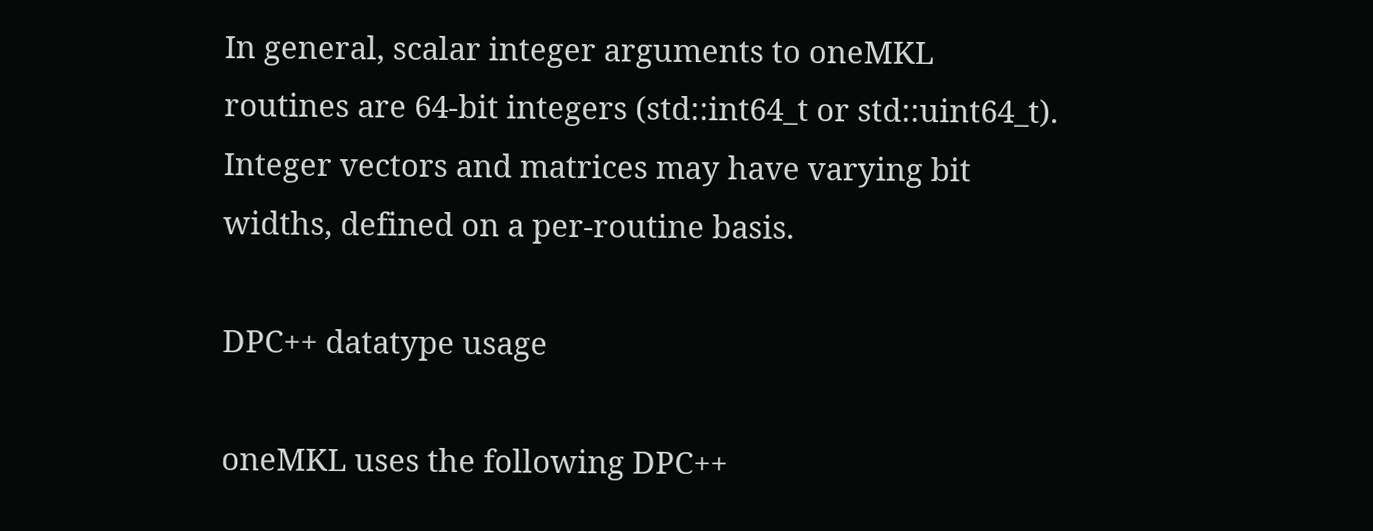In general, scalar integer arguments to oneMKL routines are 64-bit integers (std::int64_t or std::uint64_t). Integer vectors and matrices may have varying bit widths, defined on a per-routine basis.

DPC++ datatype usage

oneMKL uses the following DPC++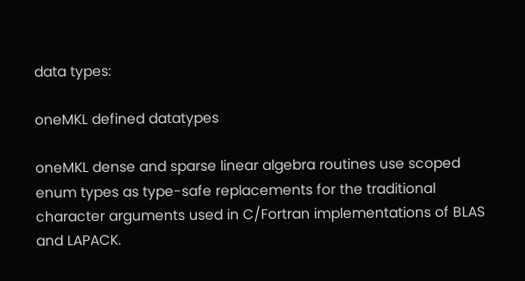data types:

oneMKL defined datatypes

oneMKL dense and sparse linear algebra routines use scoped enum types as type-safe replacements for the traditional character arguments used in C/Fortran implementations of BLAS and LAPACK.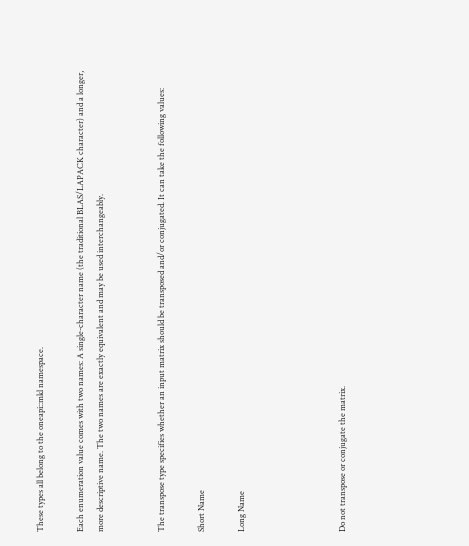These types all belong to the oneapi::mkl namespace.

Each enumeration value comes with two names: A single-character name (the traditional BLAS/LAPACK character) and a longer, more descriptive name. The two names are exactly equivalent and may be used interchangeably.


The transpose type specifies whether an input matrix should be transposed and/or conjugated. It can take the following values:

Short Name

Long Name




Do not transpose or conjugate the matrix.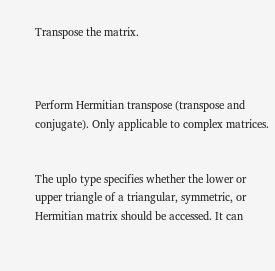Transpose the matrix.



Perform Hermitian transpose (transpose and conjugate). Only applicable to complex matrices.


The uplo type specifies whether the lower or upper triangle of a triangular, symmetric, or Hermitian matrix should be accessed. It can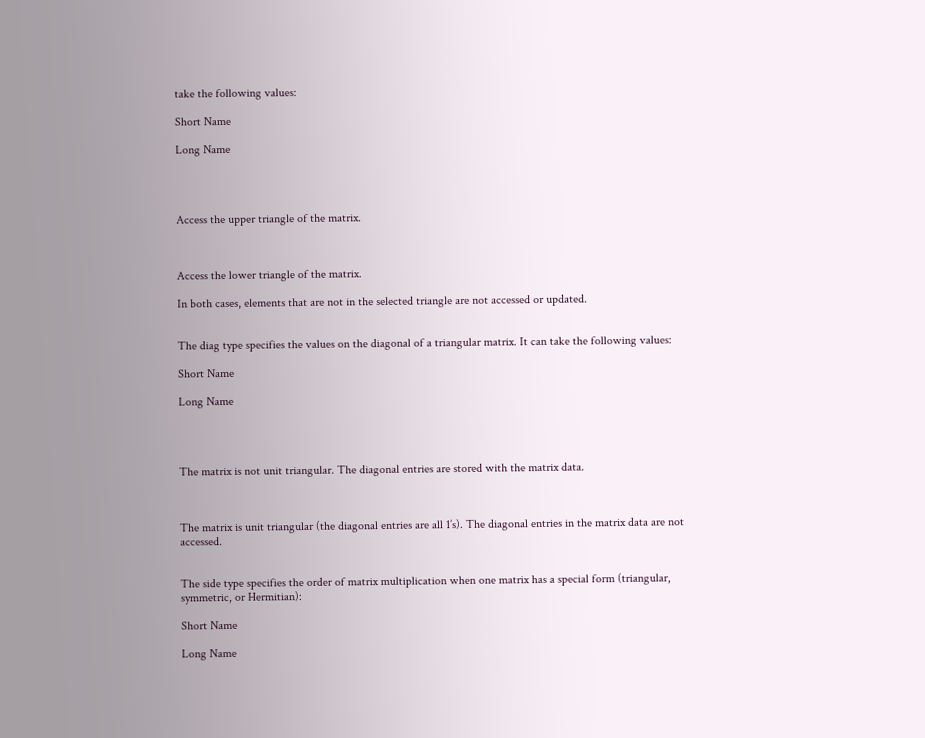take the following values:

Short Name

Long Name




Access the upper triangle of the matrix.



Access the lower triangle of the matrix.

In both cases, elements that are not in the selected triangle are not accessed or updated.


The diag type specifies the values on the diagonal of a triangular matrix. It can take the following values:

Short Name

Long Name




The matrix is not unit triangular. The diagonal entries are stored with the matrix data.



The matrix is unit triangular (the diagonal entries are all 1’s). The diagonal entries in the matrix data are not accessed.


The side type specifies the order of matrix multiplication when one matrix has a special form (triangular, symmetric, or Hermitian):

Short Name

Long Name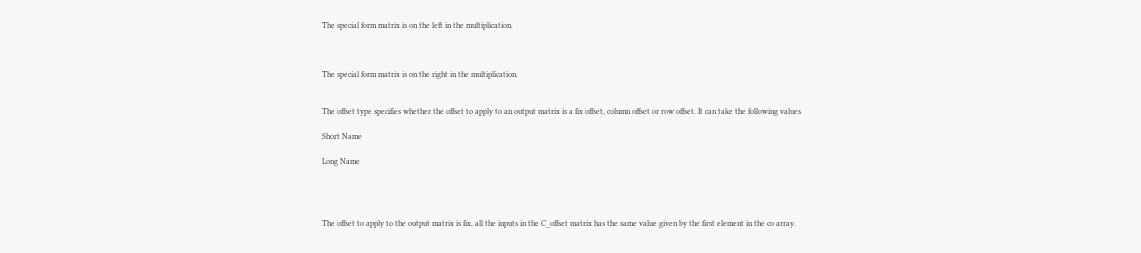The special form matrix is on the left in the multiplication.



The special form matrix is on the right in the multiplication.


The offset type specifies whether the offset to apply to an output matrix is a fix offset, column offset or row offset. It can take the following values

Short Name

Long Name




The offset to apply to the output matrix is fix, all the inputs in the C_offset matrix has the same value given by the first element in the co array.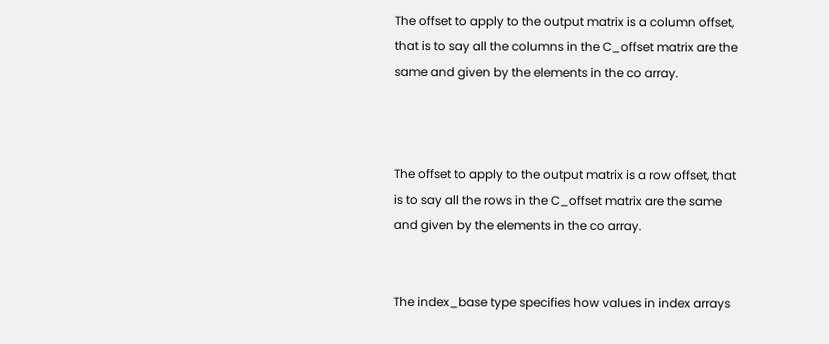The offset to apply to the output matrix is a column offset, that is to say all the columns in the C_offset matrix are the same and given by the elements in the co array.



The offset to apply to the output matrix is a row offset, that is to say all the rows in the C_offset matrix are the same and given by the elements in the co array.


The index_base type specifies how values in index arrays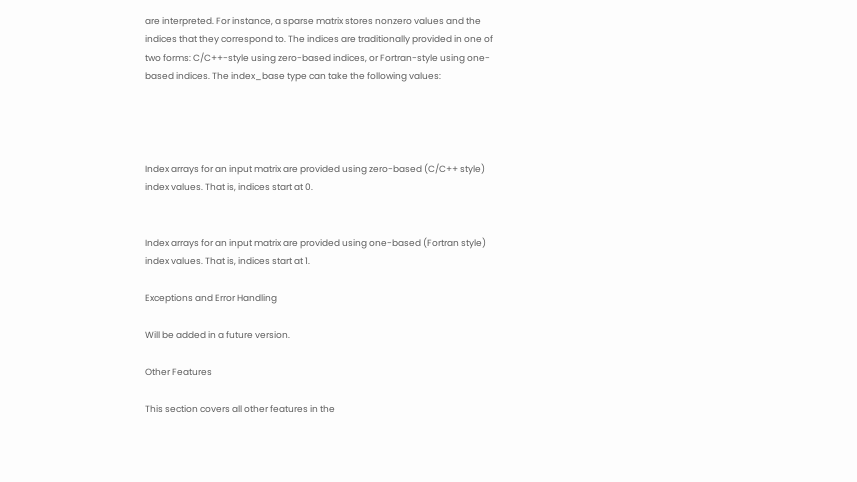are interpreted. For instance, a sparse matrix stores nonzero values and the indices that they correspond to. The indices are traditionally provided in one of two forms: C/C++-style using zero-based indices, or Fortran-style using one-based indices. The index_base type can take the following values:




Index arrays for an input matrix are provided using zero-based (C/C++ style) index values. That is, indices start at 0.


Index arrays for an input matrix are provided using one-based (Fortran style) index values. That is, indices start at 1.

Exceptions and Error Handling

Will be added in a future version.

Other Features

This section covers all other features in the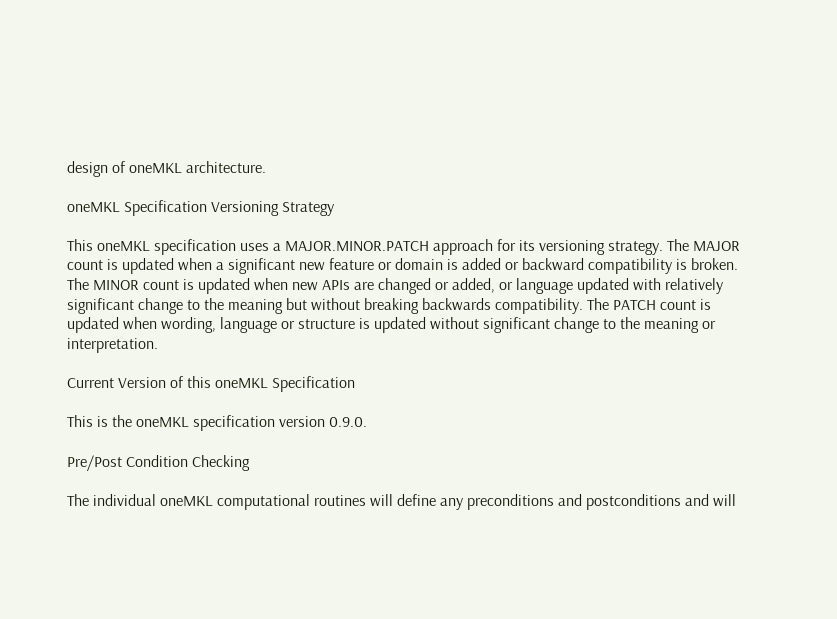design of oneMKL architecture.

oneMKL Specification Versioning Strategy

This oneMKL specification uses a MAJOR.MINOR.PATCH approach for its versioning strategy. The MAJOR count is updated when a significant new feature or domain is added or backward compatibility is broken. The MINOR count is updated when new APIs are changed or added, or language updated with relatively significant change to the meaning but without breaking backwards compatibility. The PATCH count is updated when wording, language or structure is updated without significant change to the meaning or interpretation.

Current Version of this oneMKL Specification

This is the oneMKL specification version 0.9.0.

Pre/Post Condition Checking

The individual oneMKL computational routines will define any preconditions and postconditions and will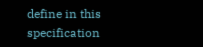define in this specification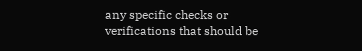any specific checks or verifications that should be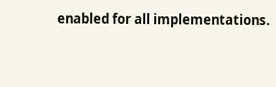enabled for all implementations.